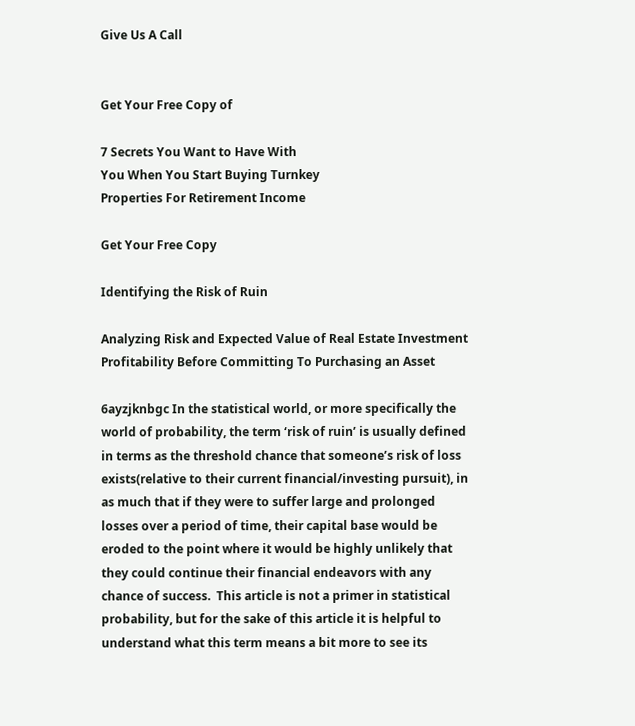Give Us A Call


Get Your Free Copy of

7 Secrets You Want to Have With
You When You Start Buying Turnkey
Properties For Retirement Income

Get Your Free Copy

Identifying the Risk of Ruin

Analyzing Risk and Expected Value of Real Estate Investment Profitability Before Committing To Purchasing an Asset

6ayzjknbgc In the statistical world, or more specifically the world of probability, the term ‘risk of ruin’ is usually defined in terms as the threshold chance that someone’s risk of loss exists(relative to their current financial/investing pursuit), in as much that if they were to suffer large and prolonged losses over a period of time, their capital base would be eroded to the point where it would be highly unlikely that they could continue their financial endeavors with any chance of success.  This article is not a primer in statistical probability, but for the sake of this article it is helpful to understand what this term means a bit more to see its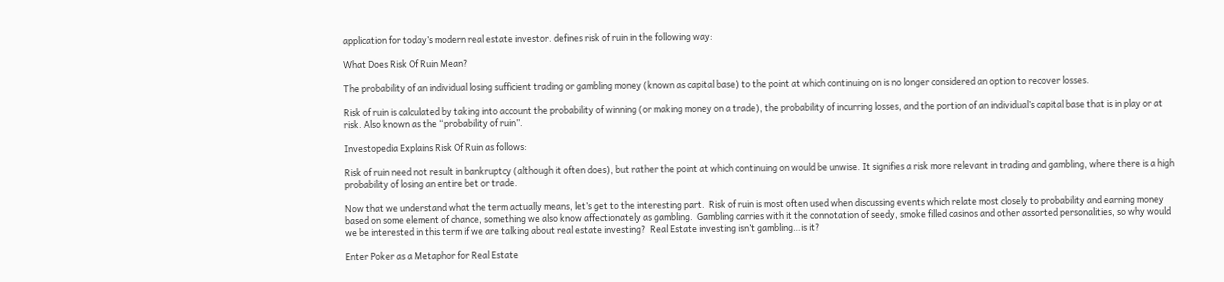application for today’s modern real estate investor. defines risk of ruin in the following way:

What Does Risk Of Ruin Mean?

The probability of an individual losing sufficient trading or gambling money (known as capital base) to the point at which continuing on is no longer considered an option to recover losses.

Risk of ruin is calculated by taking into account the probability of winning (or making money on a trade), the probability of incurring losses, and the portion of an individual’s capital base that is in play or at risk. Also known as the “probability of ruin”.

Investopedia Explains Risk Of Ruin as follows:

Risk of ruin need not result in bankruptcy (although it often does), but rather the point at which continuing on would be unwise. It signifies a risk more relevant in trading and gambling, where there is a high probability of losing an entire bet or trade.

Now that we understand what the term actually means, let’s get to the interesting part.  Risk of ruin is most often used when discussing events which relate most closely to probability and earning money based on some element of chance, something we also know affectionately as gambling.  Gambling carries with it the connotation of seedy, smoke filled casinos and other assorted personalities, so why would we be interested in this term if we are talking about real estate investing?  Real Estate investing isn’t gambling…is it?

Enter Poker as a Metaphor for Real Estate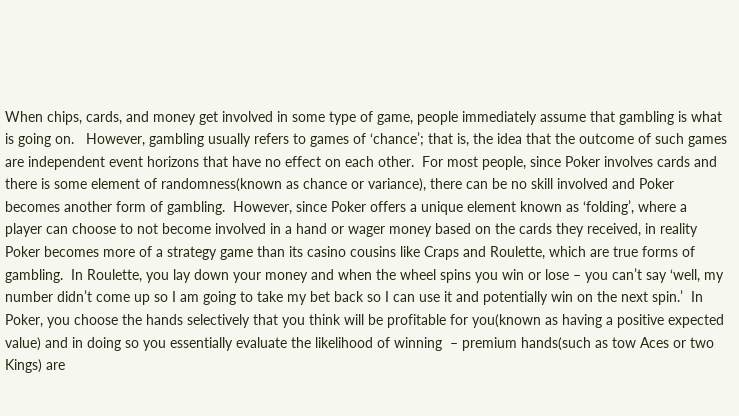When chips, cards, and money get involved in some type of game, people immediately assume that gambling is what is going on.   However, gambling usually refers to games of ‘chance’; that is, the idea that the outcome of such games are independent event horizons that have no effect on each other.  For most people, since Poker involves cards and there is some element of randomness(known as chance or variance), there can be no skill involved and Poker becomes another form of gambling.  However, since Poker offers a unique element known as ‘folding’, where a player can choose to not become involved in a hand or wager money based on the cards they received, in reality Poker becomes more of a strategy game than its casino cousins like Craps and Roulette, which are true forms of gambling.  In Roulette, you lay down your money and when the wheel spins you win or lose – you can’t say ‘well, my number didn’t come up so I am going to take my bet back so I can use it and potentially win on the next spin.’  In Poker, you choose the hands selectively that you think will be profitable for you(known as having a positive expected value) and in doing so you essentially evaluate the likelihood of winning  – premium hands(such as tow Aces or two Kings) are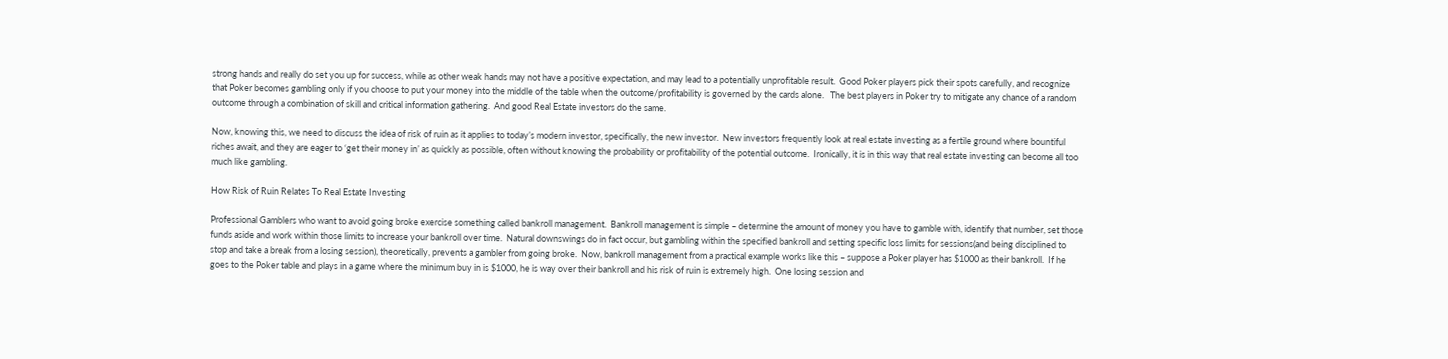strong hands and really do set you up for success, while as other weak hands may not have a positive expectation, and may lead to a potentially unprofitable result.  Good Poker players pick their spots carefully, and recognize that Poker becomes gambling only if you choose to put your money into the middle of the table when the outcome/profitability is governed by the cards alone.   The best players in Poker try to mitigate any chance of a random outcome through a combination of skill and critical information gathering.  And good Real Estate investors do the same.

Now, knowing this, we need to discuss the idea of risk of ruin as it applies to today’s modern investor, specifically, the new investor.  New investors frequently look at real estate investing as a fertile ground where bountiful riches await, and they are eager to ‘get their money in’ as quickly as possible, often without knowing the probability or profitability of the potential outcome.  Ironically, it is in this way that real estate investing can become all too much like gambling.

How Risk of Ruin Relates To Real Estate Investing

Professional Gamblers who want to avoid going broke exercise something called bankroll management.  Bankroll management is simple – determine the amount of money you have to gamble with, identify that number, set those funds aside and work within those limits to increase your bankroll over time.  Natural downswings do in fact occur, but gambling within the specified bankroll and setting specific loss limits for sessions(and being disciplined to stop and take a break from a losing session), theoretically, prevents a gambler from going broke.  Now, bankroll management from a practical example works like this – suppose a Poker player has $1000 as their bankroll.  If he goes to the Poker table and plays in a game where the minimum buy in is $1000, he is way over their bankroll and his risk of ruin is extremely high.  One losing session and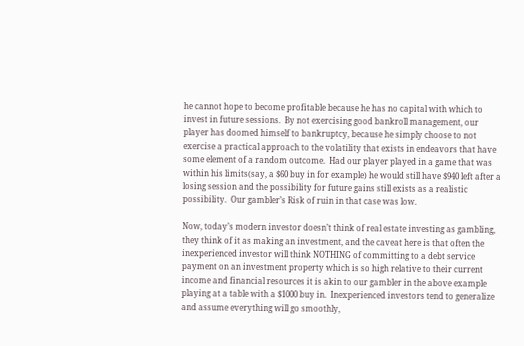he cannot hope to become profitable because he has no capital with which to invest in future sessions.  By not exercising good bankroll management, our player has doomed himself to bankruptcy, because he simply choose to not exercise a practical approach to the volatility that exists in endeavors that have some element of a random outcome.  Had our player played in a game that was within his limits(say, a $60 buy in for example) he would still have $940 left after a losing session and the possibility for future gains still exists as a realistic possibility.  Our gambler’s Risk of ruin in that case was low.

Now, today’s modern investor doesn’t think of real estate investing as gambling, they think of it as making an investment, and the caveat here is that often the inexperienced investor will think NOTHING of committing to a debt service payment on an investment property which is so high relative to their current income and financial resources it is akin to our gambler in the above example playing at a table with a $1000 buy in.  Inexperienced investors tend to generalize and assume everything will go smoothly,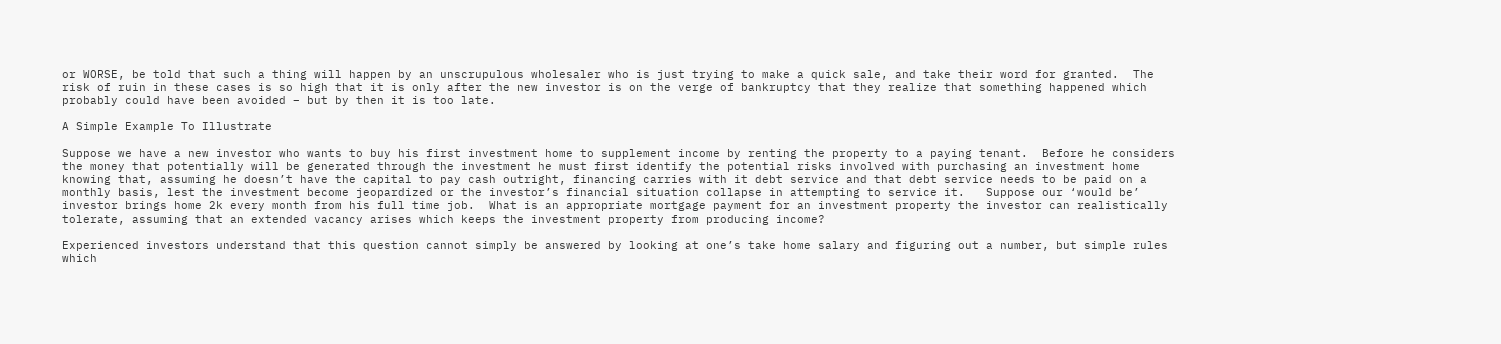or WORSE, be told that such a thing will happen by an unscrupulous wholesaler who is just trying to make a quick sale, and take their word for granted.  The risk of ruin in these cases is so high that it is only after the new investor is on the verge of bankruptcy that they realize that something happened which probably could have been avoided – but by then it is too late.

A Simple Example To Illustrate

Suppose we have a new investor who wants to buy his first investment home to supplement income by renting the property to a paying tenant.  Before he considers the money that potentially will be generated through the investment he must first identify the potential risks involved with purchasing an investment home knowing that, assuming he doesn’t have the capital to pay cash outright, financing carries with it debt service and that debt service needs to be paid on a monthly basis, lest the investment become jeopardized or the investor’s financial situation collapse in attempting to service it.   Suppose our ‘would be’ investor brings home 2k every month from his full time job.  What is an appropriate mortgage payment for an investment property the investor can realistically tolerate, assuming that an extended vacancy arises which keeps the investment property from producing income?

Experienced investors understand that this question cannot simply be answered by looking at one’s take home salary and figuring out a number, but simple rules which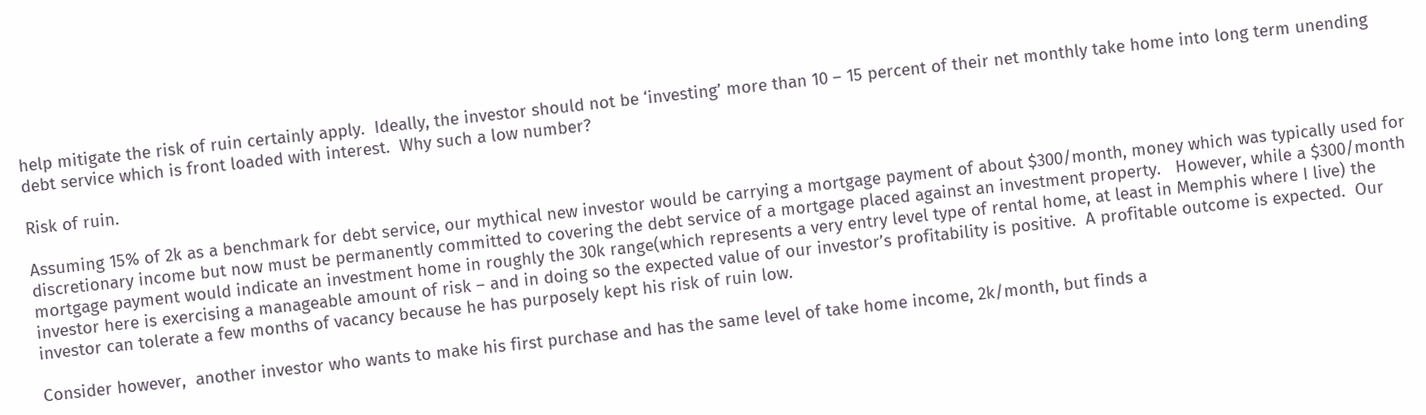help mitigate the risk of ruin certainly apply.  Ideally, the investor should not be ‘investing’ more than 10 – 15 percent of their net monthly take home into long term unending debt service which is front loaded with interest.  Why such a low number?

Risk of ruin.

Assuming 15% of 2k as a benchmark for debt service, our mythical new investor would be carrying a mortgage payment of about $300/month, money which was typically used for discretionary income but now must be permanently committed to covering the debt service of a mortgage placed against an investment property.   However, while a $300/month mortgage payment would indicate an investment home in roughly the 30k range(which represents a very entry level type of rental home, at least in Memphis where I live) the investor here is exercising a manageable amount of risk – and in doing so the expected value of our investor’s profitability is positive.  A profitable outcome is expected.  Our investor can tolerate a few months of vacancy because he has purposely kept his risk of ruin low.

Consider however,  another investor who wants to make his first purchase and has the same level of take home income, 2k/month, but finds a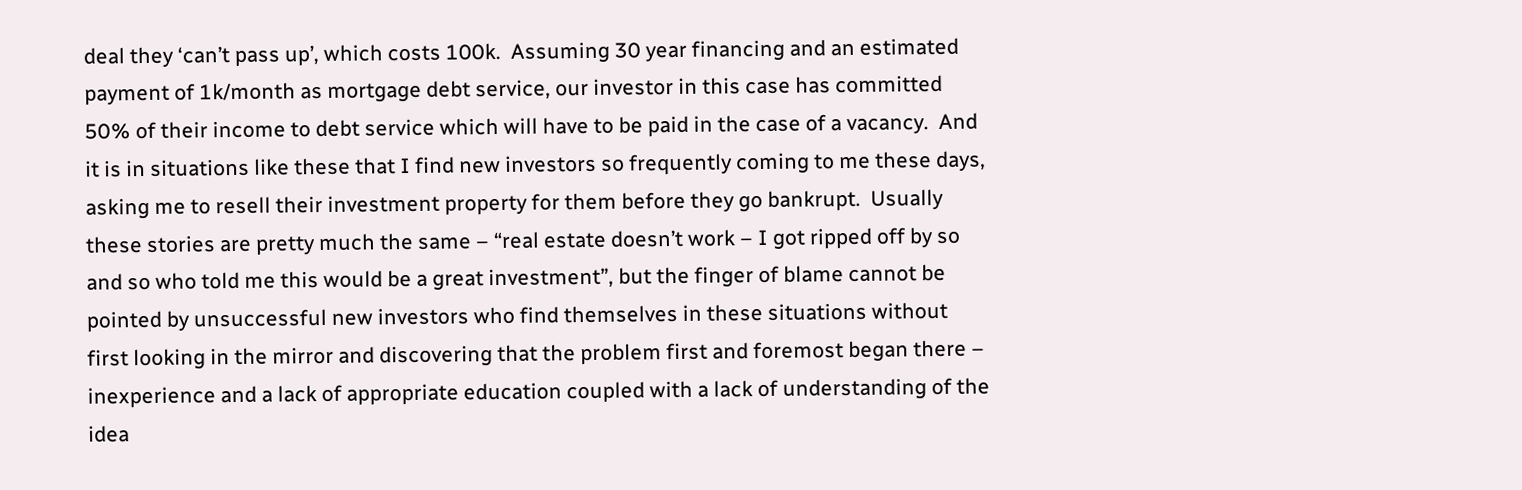deal they ‘can’t pass up’, which costs 100k.  Assuming 30 year financing and an estimated payment of 1k/month as mortgage debt service, our investor in this case has committed 50% of their income to debt service which will have to be paid in the case of a vacancy.  And it is in situations like these that I find new investors so frequently coming to me these days, asking me to resell their investment property for them before they go bankrupt.  Usually these stories are pretty much the same – “real estate doesn’t work – I got ripped off by so and so who told me this would be a great investment”, but the finger of blame cannot be pointed by unsuccessful new investors who find themselves in these situations without first looking in the mirror and discovering that the problem first and foremost began there – inexperience and a lack of appropriate education coupled with a lack of understanding of the idea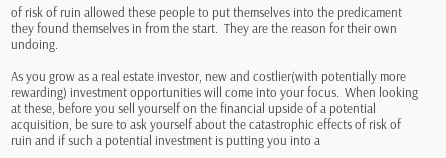of risk of ruin allowed these people to put themselves into the predicament they found themselves in from the start.  They are the reason for their own undoing.

As you grow as a real estate investor, new and costlier(with potentially more rewarding) investment opportunities will come into your focus.  When looking at these, before you sell yourself on the financial upside of a potential acquisition, be sure to ask yourself about the catastrophic effects of risk of ruin and if such a potential investment is putting you into a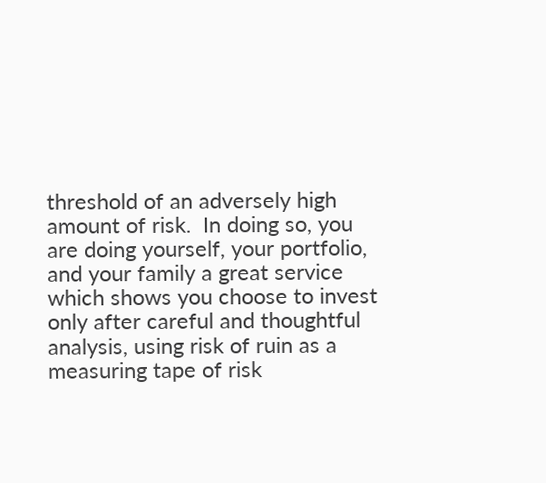threshold of an adversely high amount of risk.  In doing so, you are doing yourself, your portfolio, and your family a great service which shows you choose to invest only after careful and thoughtful analysis, using risk of ruin as a measuring tape of risk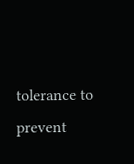tolerance to prevent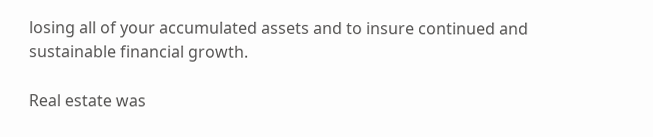losing all of your accumulated assets and to insure continued and sustainable financial growth.

Real estate was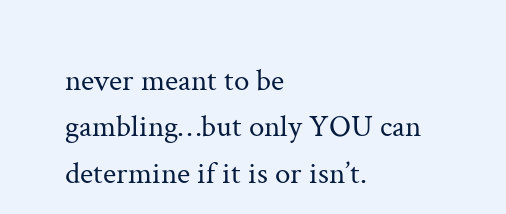never meant to be gambling…but only YOU can determine if it is or isn’t.